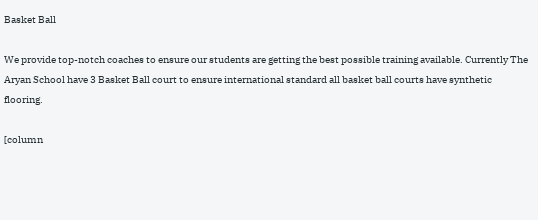Basket Ball

We provide top-notch coaches to ensure our students are getting the best possible training available. Currently The Aryan School have 3 Basket Ball court to ensure international standard all basket ball courts have synthetic flooring.

[column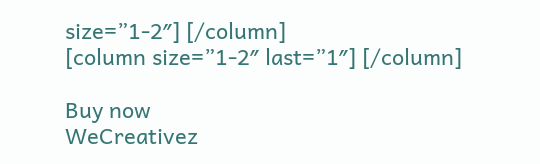size=”1-2″] [/column]
[column size=”1-2″ last=”1″] [/column]

Buy now
WeCreativez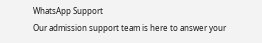WhatsApp Support
Our admission support team is here to answer your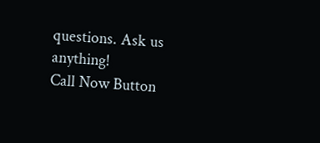questions. Ask us anything!
Call Now Button